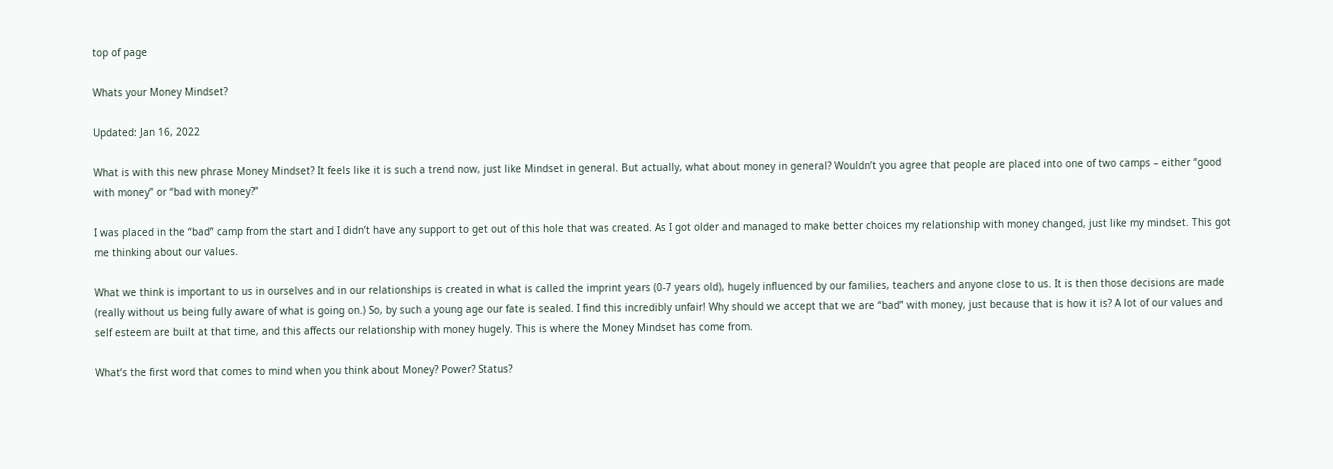top of page

Whats your Money Mindset?

Updated: Jan 16, 2022

What is with this new phrase Money Mindset? It feels like it is such a trend now, just like Mindset in general. But actually, what about money in general? Wouldn’t you agree that people are placed into one of two camps – either “good with money” or “bad with money?”

I was placed in the “bad” camp from the start and I didn’t have any support to get out of this hole that was created. As I got older and managed to make better choices my relationship with money changed, just like my mindset. This got me thinking about our values.

What we think is important to us in ourselves and in our relationships is created in what is called the imprint years (0-7 years old), hugely influenced by our families, teachers and anyone close to us. It is then those decisions are made (really without us being fully aware of what is going on.) So, by such a young age our fate is sealed. I find this incredibly unfair! Why should we accept that we are “bad” with money, just because that is how it is? A lot of our values and self esteem are built at that time, and this affects our relationship with money hugely. This is where the Money Mindset has come from.

What’s the first word that comes to mind when you think about Money? Power? Status?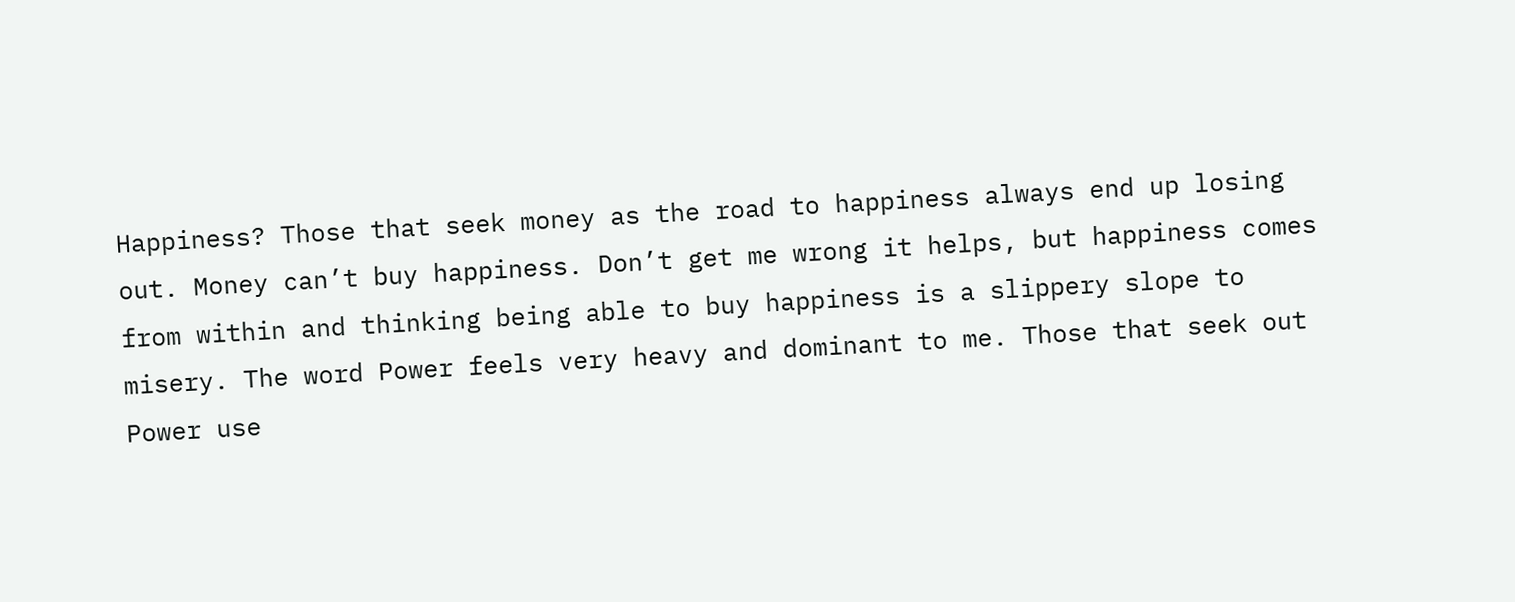Happiness? Those that seek money as the road to happiness always end up losing out. Money can’t buy happiness. Don’t get me wrong it helps, but happiness comes from within and thinking being able to buy happiness is a slippery slope to misery. The word Power feels very heavy and dominant to me. Those that seek out Power use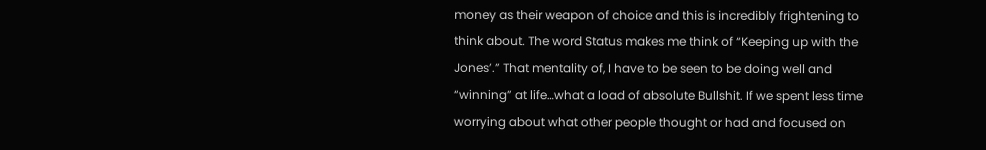money as their weapon of choice and this is incredibly frightening to think about. The word Status makes me think of “Keeping up with the Jones’.” That mentality of, I have to be seen to be doing well and “winning” at life…what a load of absolute Bullshit. If we spent less time worrying about what other people thought or had and focused on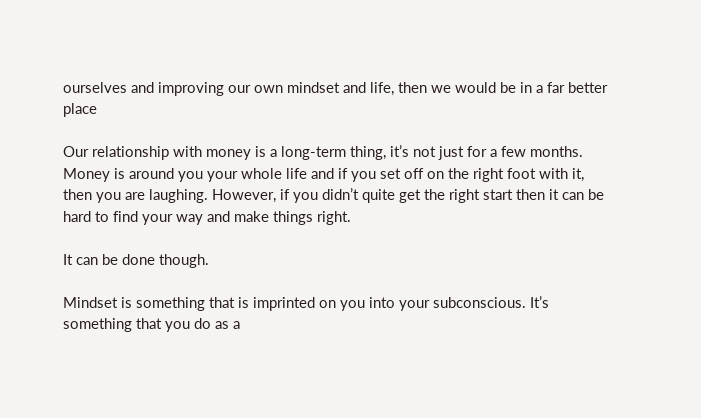ourselves and improving our own mindset and life, then we would be in a far better place

Our relationship with money is a long-term thing, it’s not just for a few months. Money is around you your whole life and if you set off on the right foot with it, then you are laughing. However, if you didn’t quite get the right start then it can be hard to find your way and make things right.

It can be done though.

Mindset is something that is imprinted on you into your subconscious. It’s something that you do as a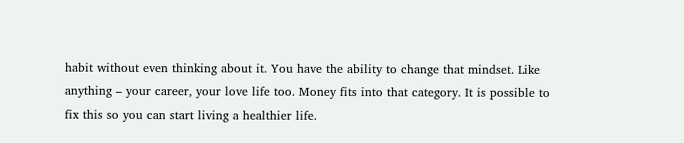habit without even thinking about it. You have the ability to change that mindset. Like anything – your career, your love life too. Money fits into that category. It is possible to fix this so you can start living a healthier life.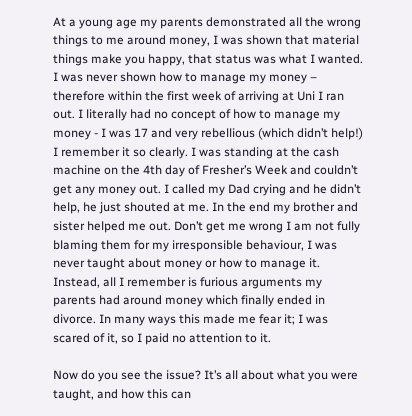At a young age my parents demonstrated all the wrong things to me around money, I was shown that material things make you happy, that status was what I wanted. I was never shown how to manage my money – therefore within the first week of arriving at Uni I ran out. I literally had no concept of how to manage my money - I was 17 and very rebellious (which didn’t help!) I remember it so clearly. I was standing at the cash machine on the 4th day of Fresher’s Week and couldn’t get any money out. I called my Dad crying and he didn’t help, he just shouted at me. In the end my brother and sister helped me out. Don’t get me wrong I am not fully blaming them for my irresponsible behaviour, I was never taught about money or how to manage it. Instead, all I remember is furious arguments my parents had around money which finally ended in divorce. In many ways this made me fear it; I was scared of it, so I paid no attention to it.

Now do you see the issue? It’s all about what you were taught, and how this can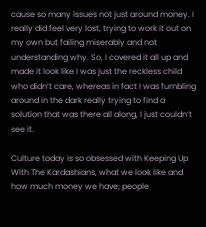cause so many issues not just around money. I really did feel very lost, trying to work it out on my own but failing miserably and not understanding why. So, I covered it all up and made it look like I was just the reckless child who didn’t care, whereas in fact I was fumbling around in the dark really trying to find a solution that was there all along, I just couldn’t see it.

Culture today is so obsessed with Keeping Up With The Kardashians, what we look like and how much money we have; people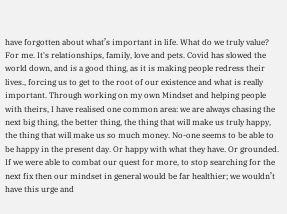have forgotten about what’s important in life. What do we truly value? For me. It's relationships, family, love and pets. Covid has slowed the world down, and is a good thing, as it is making people redress their lives., forcing us to get to the root of our existence and what is really important. Through working on my own Mindset and helping people with theirs, I have realised one common area: we are always chasing the next big thing, the better thing, the thing that will make us truly happy, the thing that will make us so much money. No-one seems to be able to be happy in the present day. Or happy with what they have. Or grounded. If we were able to combat our quest for more, to stop searching for the next fix then our mindset in general would be far healthier; we wouldn’t have this urge and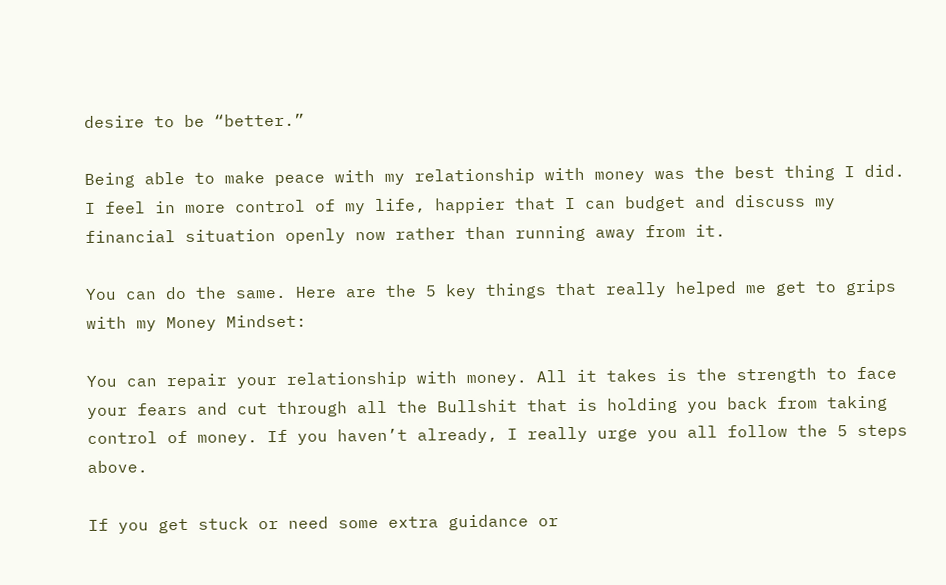desire to be “better.”

Being able to make peace with my relationship with money was the best thing I did. I feel in more control of my life, happier that I can budget and discuss my financial situation openly now rather than running away from it.

You can do the same. Here are the 5 key things that really helped me get to grips with my Money Mindset:

You can repair your relationship with money. All it takes is the strength to face your fears and cut through all the Bullshit that is holding you back from taking control of money. If you haven’t already, I really urge you all follow the 5 steps above.

If you get stuck or need some extra guidance or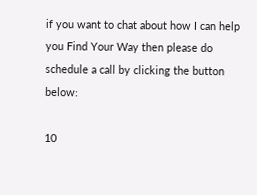if you want to chat about how I can help you Find Your Way then please do schedule a call by clicking the button below:

10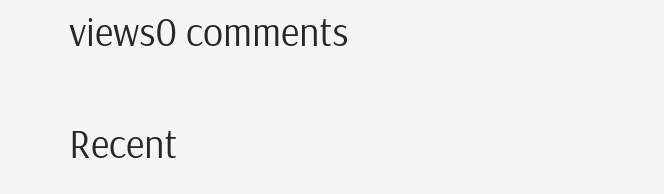views0 comments

Recent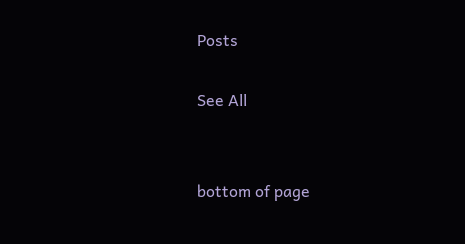Posts

See All


bottom of page